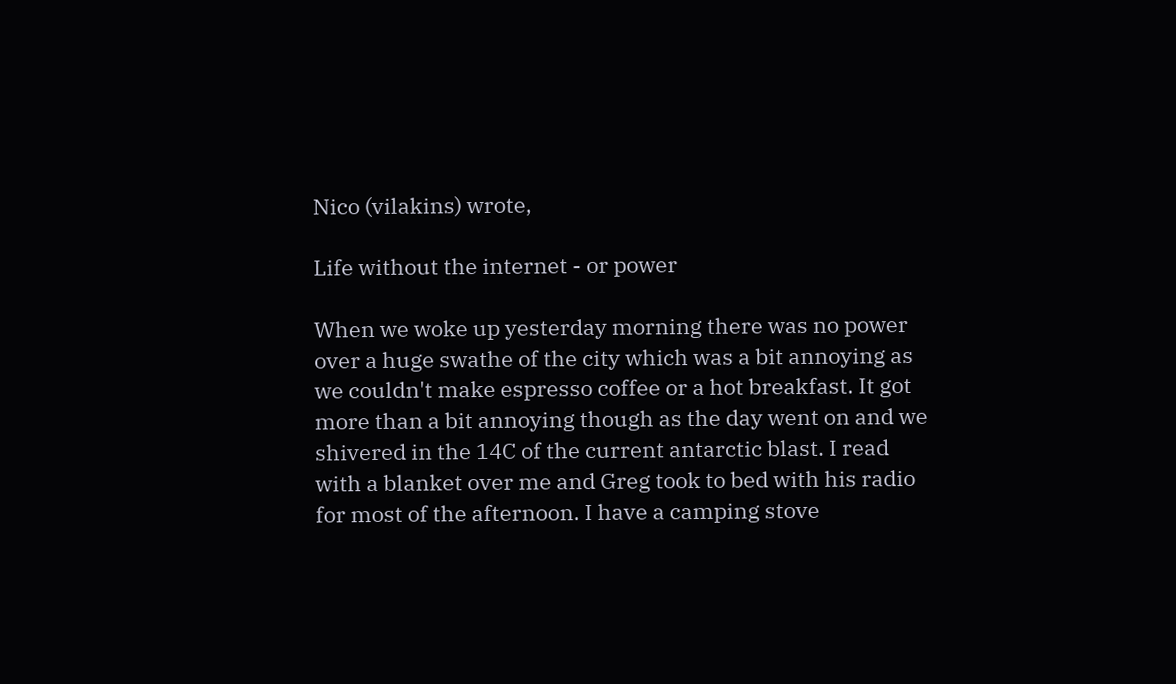Nico (vilakins) wrote,

Life without the internet - or power

When we woke up yesterday morning there was no power over a huge swathe of the city which was a bit annoying as we couldn't make espresso coffee or a hot breakfast. It got more than a bit annoying though as the day went on and we shivered in the 14C of the current antarctic blast. I read with a blanket over me and Greg took to bed with his radio for most of the afternoon. I have a camping stove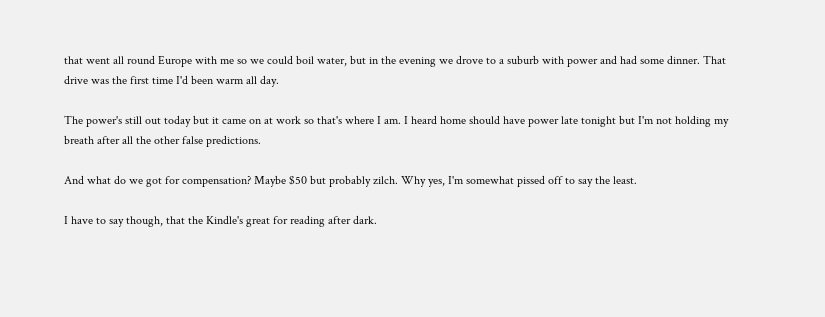that went all round Europe with me so we could boil water, but in the evening we drove to a suburb with power and had some dinner. That drive was the first time I'd been warm all day.

The power's still out today but it came on at work so that's where I am. I heard home should have power late tonight but I'm not holding my breath after all the other false predictions.

And what do we got for compensation? Maybe $50 but probably zilch. Why yes, I'm somewhat pissed off to say the least.

I have to say though, that the Kindle's great for reading after dark.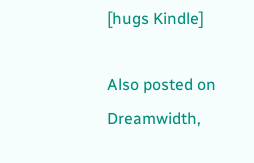[hugs Kindle]

Also posted on Dreamwidth,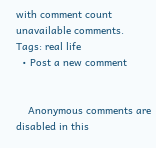with comment count unavailable comments.
Tags: real life
  • Post a new comment


    Anonymous comments are disabled in this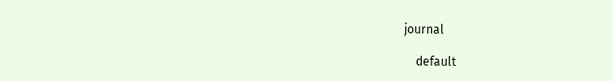journal

    default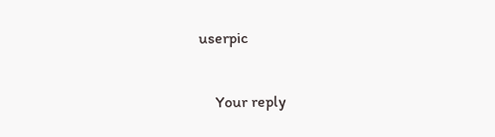userpic

    Your reply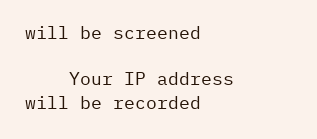will be screened

    Your IP address will be recorded